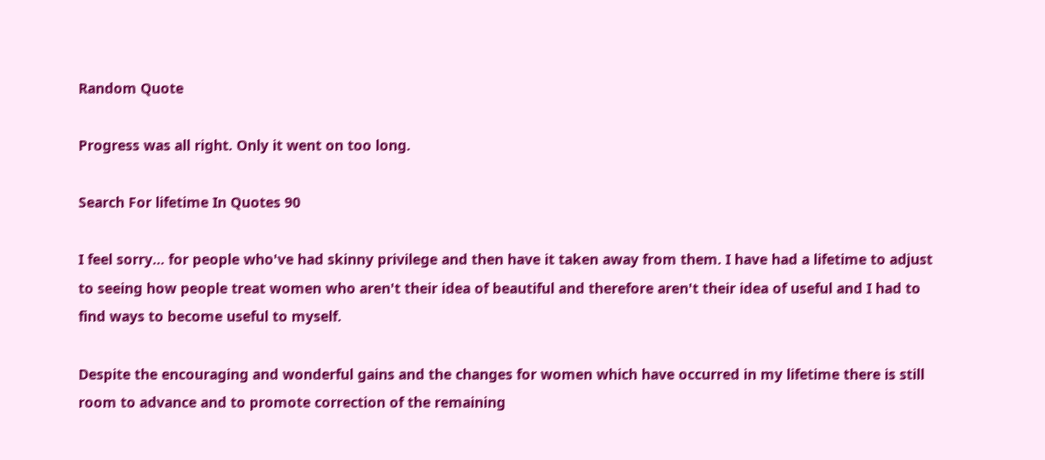Random Quote

Progress was all right. Only it went on too long.

Search For lifetime In Quotes 90

I feel sorry... for people who've had skinny privilege and then have it taken away from them. I have had a lifetime to adjust to seeing how people treat women who aren't their idea of beautiful and therefore aren't their idea of useful and I had to find ways to become useful to myself.

Despite the encouraging and wonderful gains and the changes for women which have occurred in my lifetime there is still room to advance and to promote correction of the remaining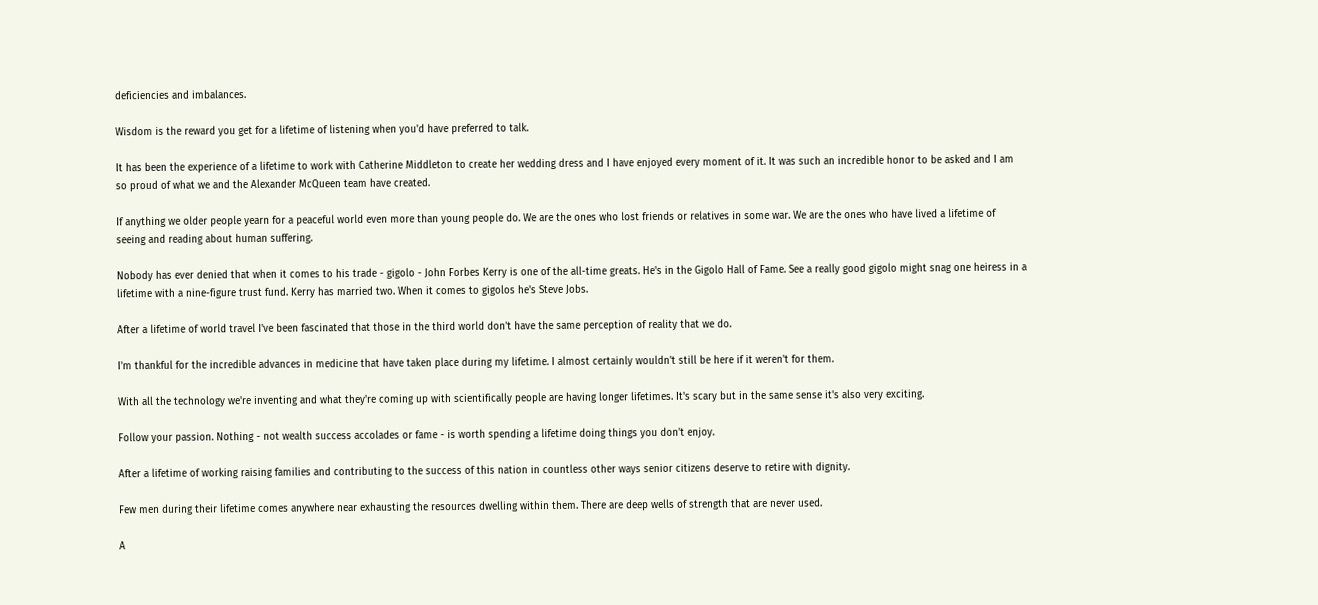deficiencies and imbalances.

Wisdom is the reward you get for a lifetime of listening when you'd have preferred to talk.

It has been the experience of a lifetime to work with Catherine Middleton to create her wedding dress and I have enjoyed every moment of it. It was such an incredible honor to be asked and I am so proud of what we and the Alexander McQueen team have created.

If anything we older people yearn for a peaceful world even more than young people do. We are the ones who lost friends or relatives in some war. We are the ones who have lived a lifetime of seeing and reading about human suffering.

Nobody has ever denied that when it comes to his trade - gigolo - John Forbes Kerry is one of the all-time greats. He's in the Gigolo Hall of Fame. See a really good gigolo might snag one heiress in a lifetime with a nine-figure trust fund. Kerry has married two. When it comes to gigolos he's Steve Jobs.

After a lifetime of world travel I've been fascinated that those in the third world don't have the same perception of reality that we do.

I'm thankful for the incredible advances in medicine that have taken place during my lifetime. I almost certainly wouldn't still be here if it weren't for them.

With all the technology we're inventing and what they're coming up with scientifically people are having longer lifetimes. It's scary but in the same sense it's also very exciting.

Follow your passion. Nothing - not wealth success accolades or fame - is worth spending a lifetime doing things you don't enjoy.

After a lifetime of working raising families and contributing to the success of this nation in countless other ways senior citizens deserve to retire with dignity.

Few men during their lifetime comes anywhere near exhausting the resources dwelling within them. There are deep wells of strength that are never used.

A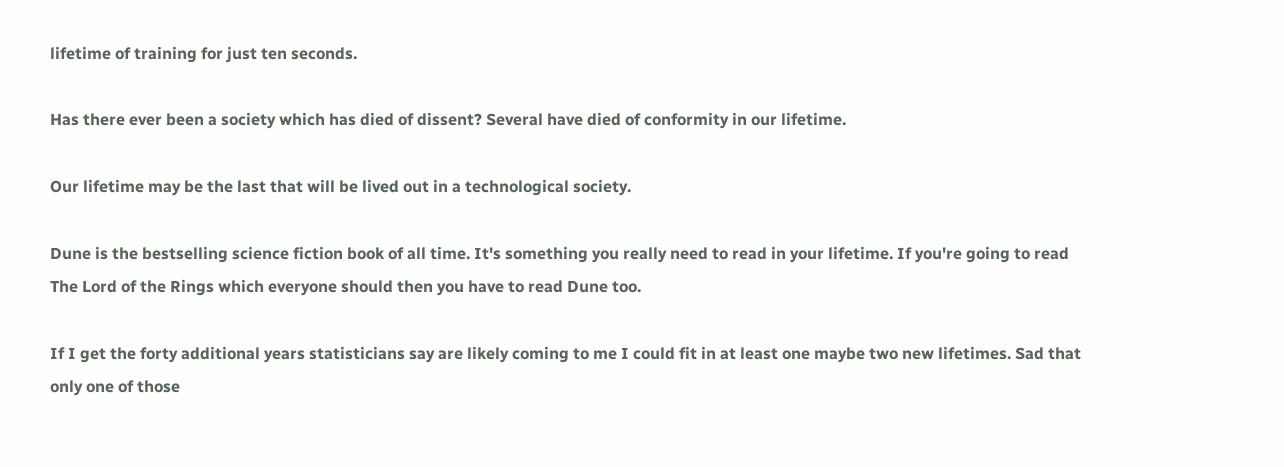lifetime of training for just ten seconds.

Has there ever been a society which has died of dissent? Several have died of conformity in our lifetime.

Our lifetime may be the last that will be lived out in a technological society.

Dune is the bestselling science fiction book of all time. It's something you really need to read in your lifetime. If you're going to read The Lord of the Rings which everyone should then you have to read Dune too.

If I get the forty additional years statisticians say are likely coming to me I could fit in at least one maybe two new lifetimes. Sad that only one of those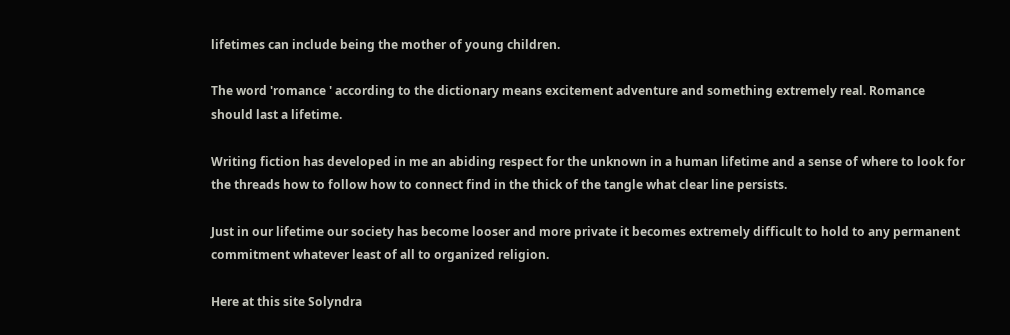lifetimes can include being the mother of young children.

The word 'romance ' according to the dictionary means excitement adventure and something extremely real. Romance should last a lifetime.

Writing fiction has developed in me an abiding respect for the unknown in a human lifetime and a sense of where to look for the threads how to follow how to connect find in the thick of the tangle what clear line persists.

Just in our lifetime our society has become looser and more private it becomes extremely difficult to hold to any permanent commitment whatever least of all to organized religion.

Here at this site Solyndra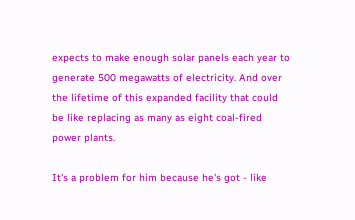expects to make enough solar panels each year to generate 500 megawatts of electricity. And over the lifetime of this expanded facility that could be like replacing as many as eight coal-fired power plants.

It's a problem for him because he's got - like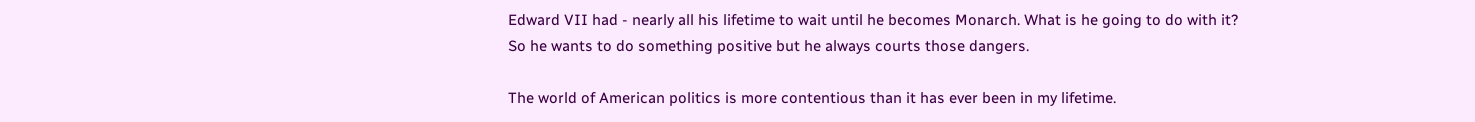Edward VII had - nearly all his lifetime to wait until he becomes Monarch. What is he going to do with it? So he wants to do something positive but he always courts those dangers.

The world of American politics is more contentious than it has ever been in my lifetime.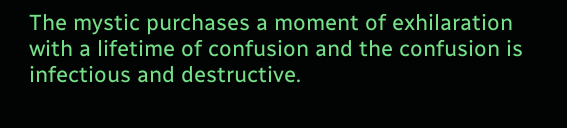The mystic purchases a moment of exhilaration with a lifetime of confusion and the confusion is infectious and destructive.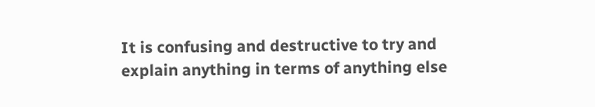It is confusing and destructive to try and explain anything in terms of anything else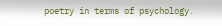poetry in terms of psychology.